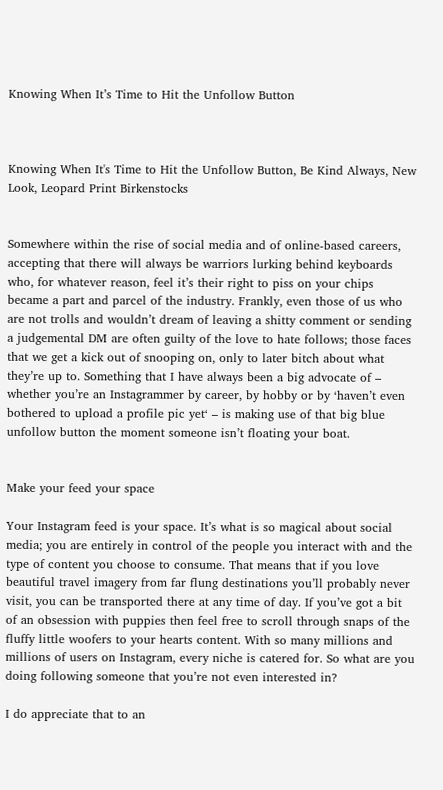Knowing When It’s Time to Hit the Unfollow Button



Knowing When It's Time to Hit the Unfollow Button, Be Kind Always, New Look, Leopard Print Birkenstocks


Somewhere within the rise of social media and of online-based careers, accepting that there will always be warriors lurking behind keyboards who, for whatever reason, feel it’s their right to piss on your chips became a part and parcel of the industry. Frankly, even those of us who are not trolls and wouldn’t dream of leaving a shitty comment or sending a judgemental DM are often guilty of the love to hate follows; those faces that we get a kick out of snooping on, only to later bitch about what they’re up to. Something that I have always been a big advocate of – whether you’re an Instagrammer by career, by hobby or by ‘haven’t even bothered to upload a profile pic yet‘ – is making use of that big blue unfollow button the moment someone isn’t floating your boat.


Make your feed your space

Your Instagram feed is your space. It’s what is so magical about social media; you are entirely in control of the people you interact with and the type of content you choose to consume. That means that if you love beautiful travel imagery from far flung destinations you’ll probably never visit, you can be transported there at any time of day. If you’ve got a bit of an obsession with puppies then feel free to scroll through snaps of the fluffy little woofers to your hearts content. With so many millions and millions of users on Instagram, every niche is catered for. So what are you doing following someone that you’re not even interested in?

I do appreciate that to an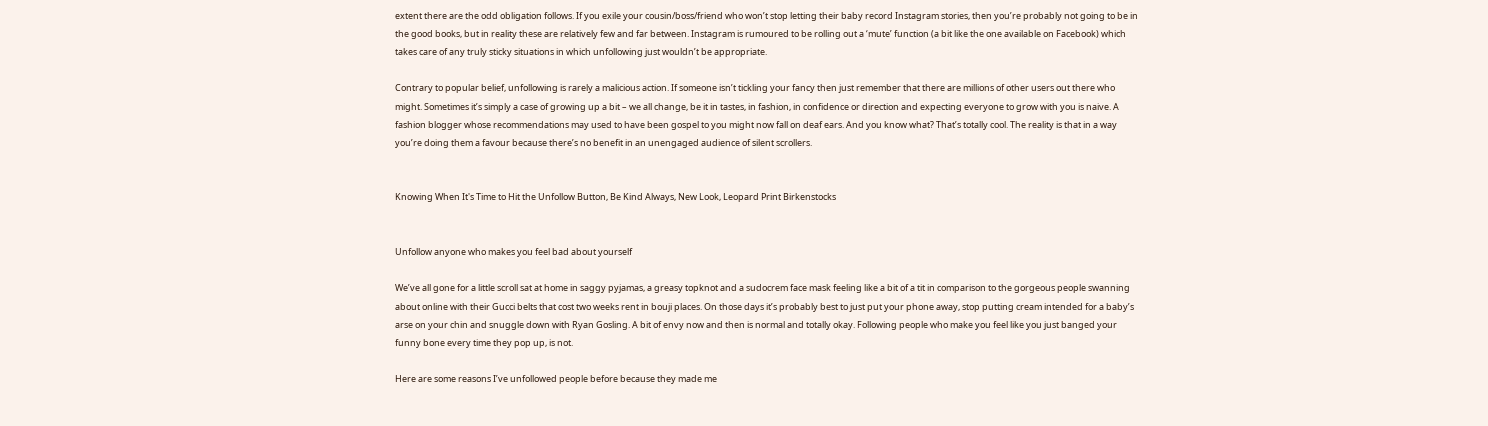extent there are the odd obligation follows. If you exile your cousin/boss/friend who won’t stop letting their baby record Instagram stories, then you’re probably not going to be in the good books, but in reality these are relatively few and far between. Instagram is rumoured to be rolling out a ‘mute’ function (a bit like the one available on Facebook) which takes care of any truly sticky situations in which unfollowing just wouldn’t be appropriate.

Contrary to popular belief, unfollowing is rarely a malicious action. If someone isn’t tickling your fancy then just remember that there are millions of other users out there who might. Sometimes it’s simply a case of growing up a bit – we all change, be it in tastes, in fashion, in confidence or direction and expecting everyone to grow with you is naive. A fashion blogger whose recommendations may used to have been gospel to you might now fall on deaf ears. And you know what? That’s totally cool. The reality is that in a way you’re doing them a favour because there’s no benefit in an unengaged audience of silent scrollers.


Knowing When It's Time to Hit the Unfollow Button, Be Kind Always, New Look, Leopard Print Birkenstocks


Unfollow anyone who makes you feel bad about yourself

We’ve all gone for a little scroll sat at home in saggy pyjamas, a greasy topknot and a sudocrem face mask feeling like a bit of a tit in comparison to the gorgeous people swanning about online with their Gucci belts that cost two weeks rent in bouji places. On those days it’s probably best to just put your phone away, stop putting cream intended for a baby’s arse on your chin and snuggle down with Ryan Gosling. A bit of envy now and then is normal and totally okay. Following people who make you feel like you just banged your funny bone every time they pop up, is not.

Here are some reasons I’ve unfollowed people before because they made me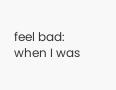feel bad: when I was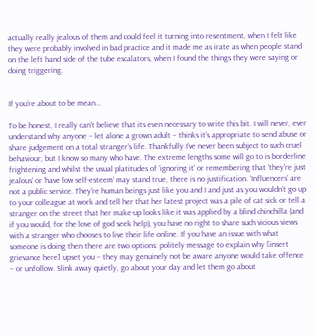actually really jealous of them and could feel it turning into resentment, when I felt like they were probably involved in bad practice and it made me as irate as when people stand on the left hand side of the tube escalators, when I found the things they were saying or doing triggering.


If you’re about to be mean…

To be honest, I really can’t believe that its even necessary to write this bit. I will never, ever understand why anyone – let alone a grown adult – thinks it’s appropriate to send abuse or share judgement on a total stranger’s life. Thankfully I’ve never been subject to such cruel behaviour, but I know so many who have. The extreme lengths some will go to is borderline frightening and whilst the usual platitudes of ‘ignoring it’ or remembering that ‘they’re just jealous’ or ‘have low self-esteem’ may stand true, there is no justification. ‘Influencers’ are not a public service. They’re human beings just like you and I and just as you wouldn’t go up to your colleague at work and tell her that her latest project was a pile of cat sick or tell a stranger on the street that her make-up looks like it was applied by a blind chinchilla (and if you would, for the love of god seek help), you have no right to share such vicious views with a stranger who chooses to live their life online. If you have an issue with what someone is doing then there are two options: politely message to explain why [insert grievance here] upset you – they may genuinely not be aware anyone would take offence – or unfollow. Slink away quietly, go about your day and let them go about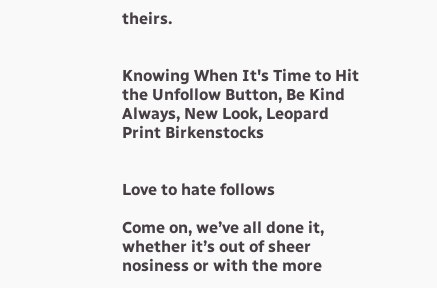theirs.


Knowing When It's Time to Hit the Unfollow Button, Be Kind Always, New Look, Leopard Print Birkenstocks


Love to hate follows

Come on, we’ve all done it, whether it’s out of sheer nosiness or with the more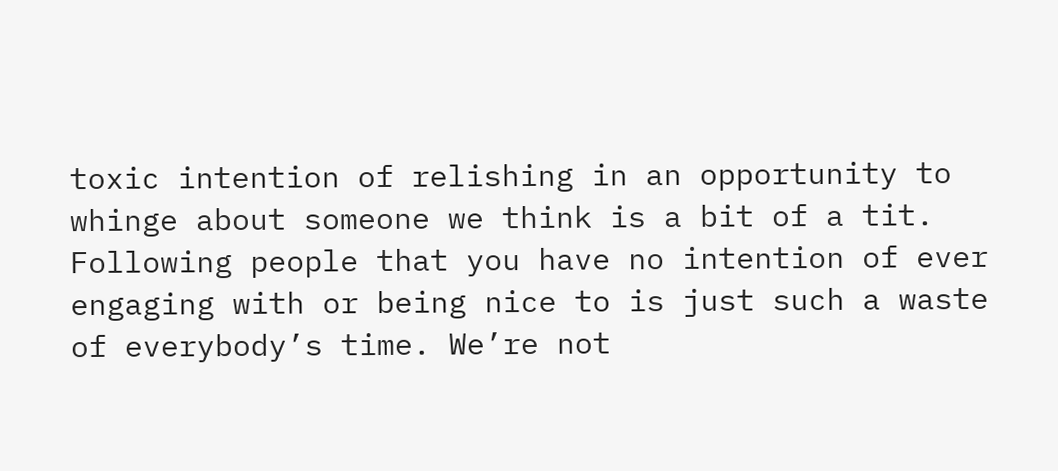toxic intention of relishing in an opportunity to whinge about someone we think is a bit of a tit. Following people that you have no intention of ever engaging with or being nice to is just such a waste of everybody’s time. We’re not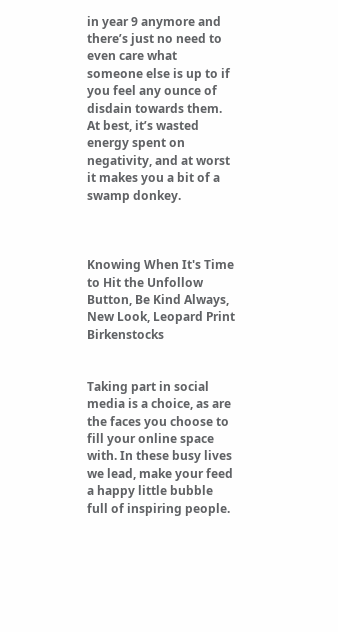in year 9 anymore and there’s just no need to even care what someone else is up to if you feel any ounce of disdain towards them. At best, it’s wasted energy spent on negativity, and at worst it makes you a bit of a swamp donkey.



Knowing When It's Time to Hit the Unfollow Button, Be Kind Always, New Look, Leopard Print Birkenstocks


Taking part in social media is a choice, as are the faces you choose to fill your online space with. In these busy lives we lead, make your feed a happy little bubble full of inspiring people.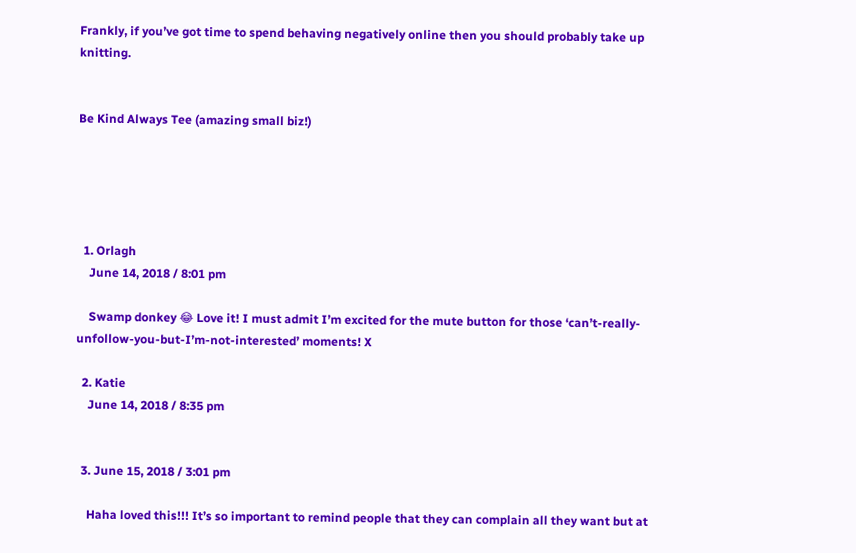Frankly, if you’ve got time to spend behaving negatively online then you should probably take up knitting.


Be Kind Always Tee (amazing small biz!)





  1. Orlagh
    June 14, 2018 / 8:01 pm

    Swamp donkey 😂 Love it! I must admit I’m excited for the mute button for those ‘can’t-really-unfollow-you-but-I’m-not-interested’ moments! X

  2. Katie
    June 14, 2018 / 8:35 pm


  3. June 15, 2018 / 3:01 pm

    Haha loved this!!! It’s so important to remind people that they can complain all they want but at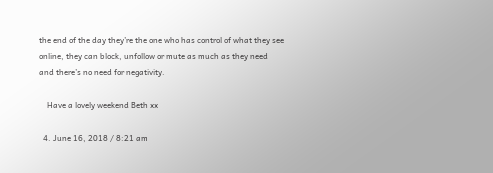the end of the day they’re the one who has control of what they see online, they can block, unfollow or mute as much as they need and there’s no need for negativity.

    Have a lovely weekend Beth xx

  4. June 16, 2018 / 8:21 am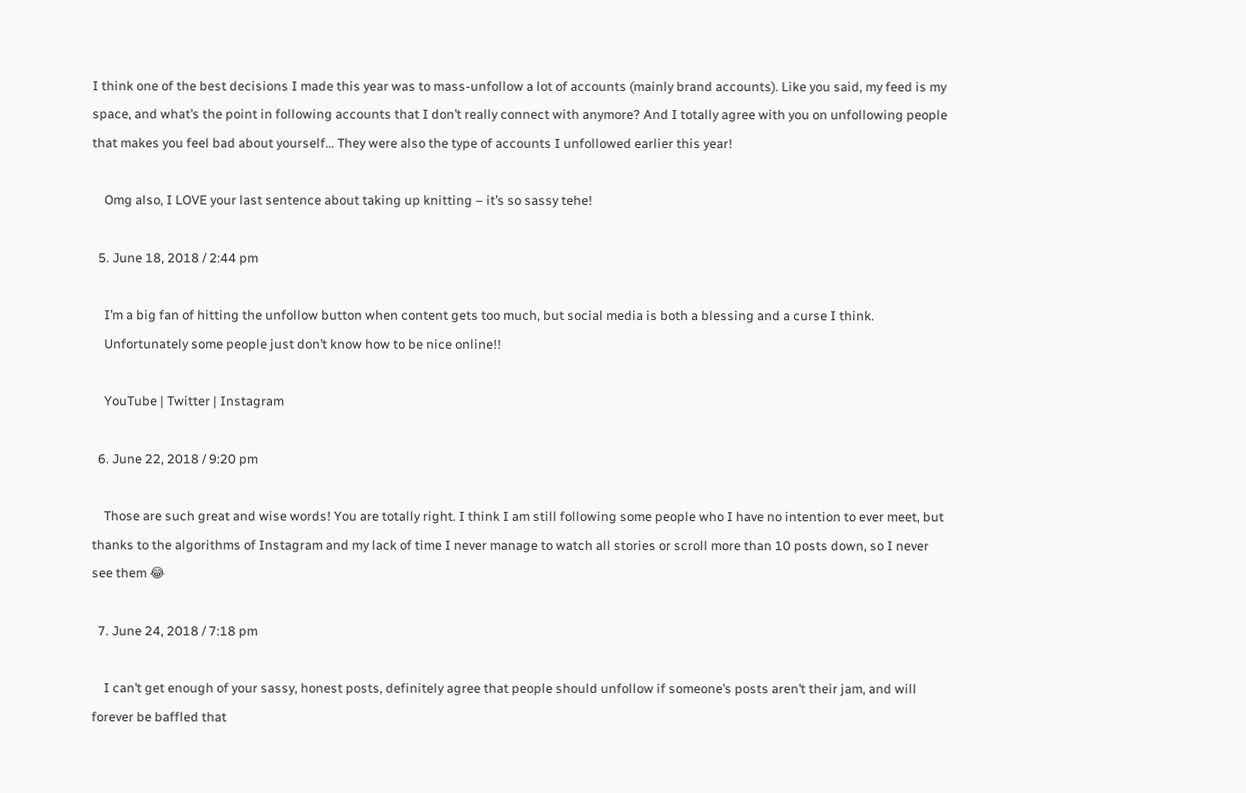I think one of the best decisions I made this year was to mass-unfollow a lot of accounts (mainly brand accounts). Like you said, my feed is my space, and what’s the point in following accounts that I don’t really connect with anymore? And I totally agree with you on unfollowing people that makes you feel bad about yourself… They were also the type of accounts I unfollowed earlier this year!

    Omg also, I LOVE your last sentence about taking up knitting – it’s so sassy tehe!

  5. June 18, 2018 / 2:44 pm

    I’m a big fan of hitting the unfollow button when content gets too much, but social media is both a blessing and a curse I think.
    Unfortunately some people just don’t know how to be nice online!!

    YouTube | Twitter | Instagram

  6. June 22, 2018 / 9:20 pm

    Those are such great and wise words! You are totally right. I think I am still following some people who I have no intention to ever meet, but thanks to the algorithms of Instagram and my lack of time I never manage to watch all stories or scroll more than 10 posts down, so I never see them 😂

  7. June 24, 2018 / 7:18 pm

    I can’t get enough of your sassy, honest posts, definitely agree that people should unfollow if someone’s posts aren’t their jam, and will forever be baffled that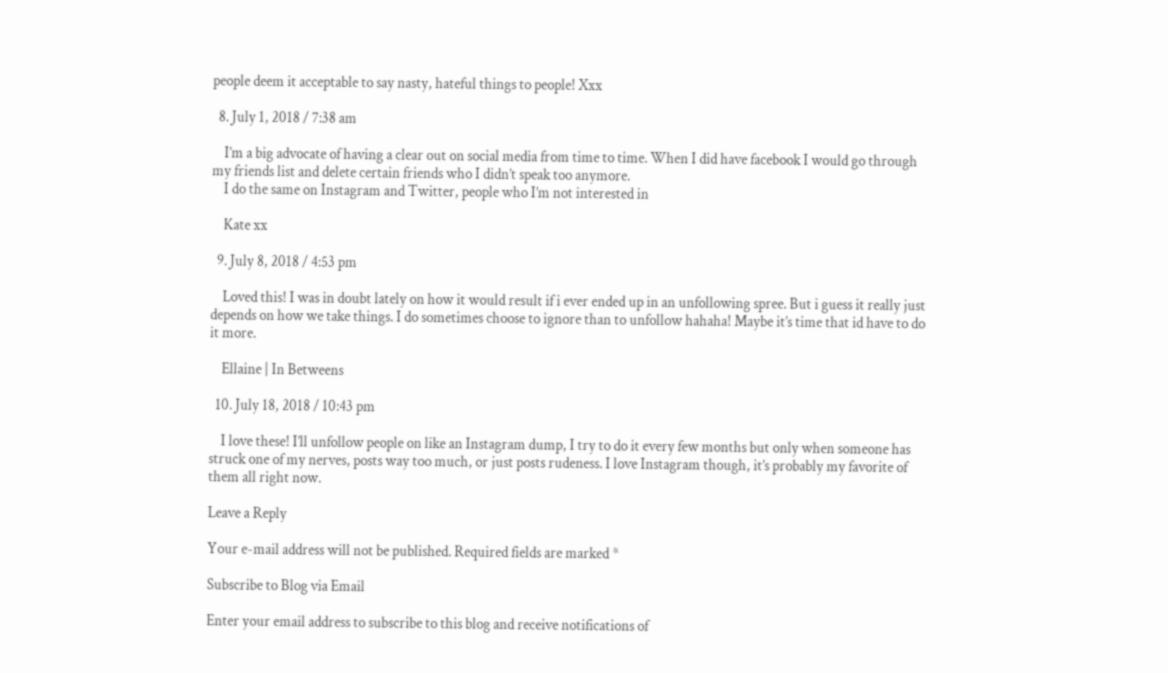people deem it acceptable to say nasty, hateful things to people! Xxx

  8. July 1, 2018 / 7:38 am

    I’m a big advocate of having a clear out on social media from time to time. When I did have facebook I would go through my friends list and delete certain friends who I didn’t speak too anymore.
    I do the same on Instagram and Twitter, people who I’m not interested in

    Kate xx

  9. July 8, 2018 / 4:53 pm

    Loved this! I was in doubt lately on how it would result if i ever ended up in an unfollowing spree. But i guess it really just depends on how we take things. I do sometimes choose to ignore than to unfollow hahaha! Maybe it’s time that id have to do it more.

    Ellaine | In Betweens

  10. July 18, 2018 / 10:43 pm

    I love these! I’ll unfollow people on like an Instagram dump, I try to do it every few months but only when someone has struck one of my nerves, posts way too much, or just posts rudeness. I love Instagram though, it’s probably my favorite of them all right now.

Leave a Reply

Your e-mail address will not be published. Required fields are marked *

Subscribe to Blog via Email

Enter your email address to subscribe to this blog and receive notifications of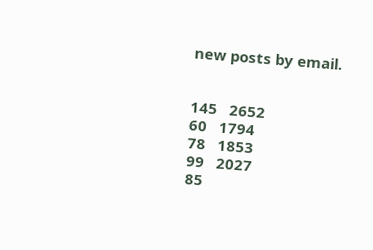new posts by email.


145   2652
60   1794
78   1853
99   2027
85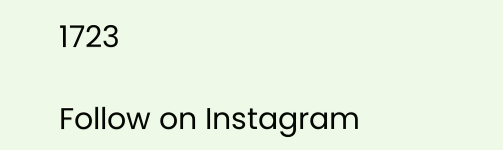1723

Follow on Instagram